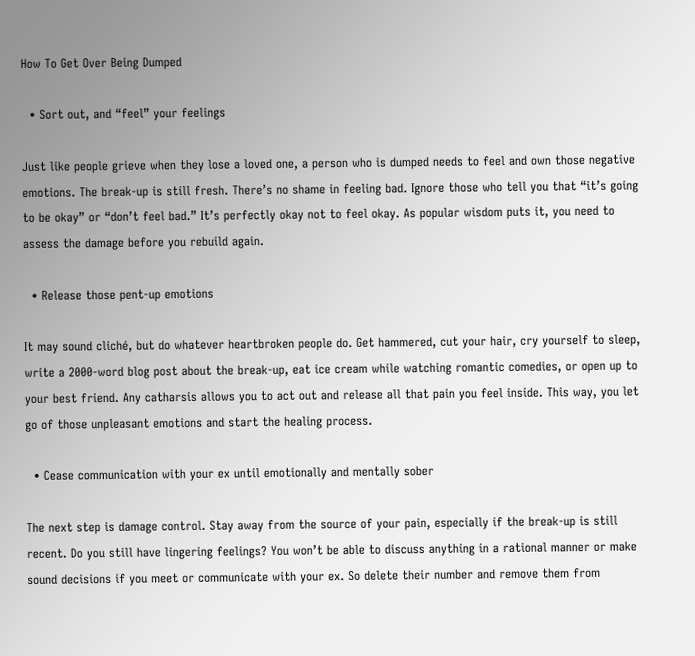How To Get Over Being Dumped

  • Sort out, and “feel” your feelings

Just like people grieve when they lose a loved one, a person who is dumped needs to feel and own those negative emotions. The break-up is still fresh. There’s no shame in feeling bad. Ignore those who tell you that “it’s going to be okay” or “don’t feel bad.” It’s perfectly okay not to feel okay. As popular wisdom puts it, you need to assess the damage before you rebuild again.

  • Release those pent-up emotions

It may sound cliché, but do whatever heartbroken people do. Get hammered, cut your hair, cry yourself to sleep, write a 2000-word blog post about the break-up, eat ice cream while watching romantic comedies, or open up to your best friend. Any catharsis allows you to act out and release all that pain you feel inside. This way, you let go of those unpleasant emotions and start the healing process.

  • Cease communication with your ex until emotionally and mentally sober

The next step is damage control. Stay away from the source of your pain, especially if the break-up is still recent. Do you still have lingering feelings? You won’t be able to discuss anything in a rational manner or make sound decisions if you meet or communicate with your ex. So delete their number and remove them from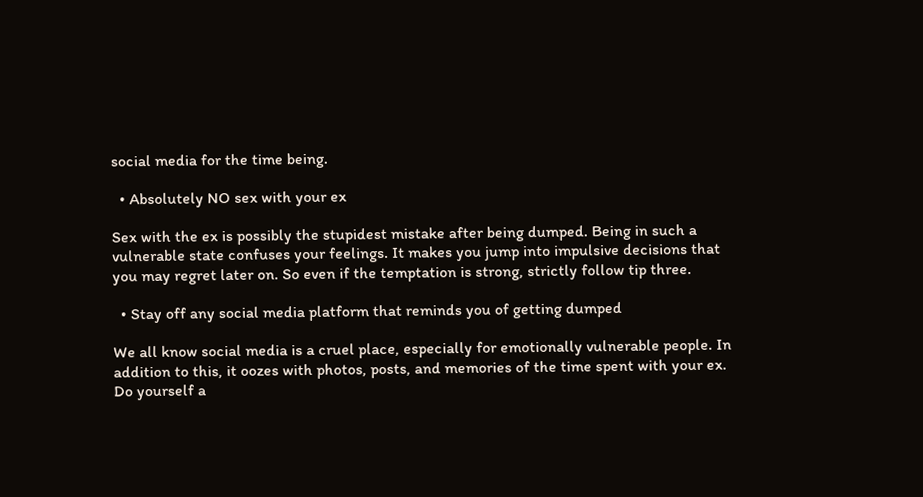social media for the time being.

  • Absolutely NO sex with your ex

Sex with the ex is possibly the stupidest mistake after being dumped. Being in such a vulnerable state confuses your feelings. It makes you jump into impulsive decisions that you may regret later on. So even if the temptation is strong, strictly follow tip three.

  • Stay off any social media platform that reminds you of getting dumped

We all know social media is a cruel place, especially for emotionally vulnerable people. In addition to this, it oozes with photos, posts, and memories of the time spent with your ex. Do yourself a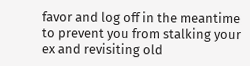favor and log off in the meantime to prevent you from stalking your ex and revisiting old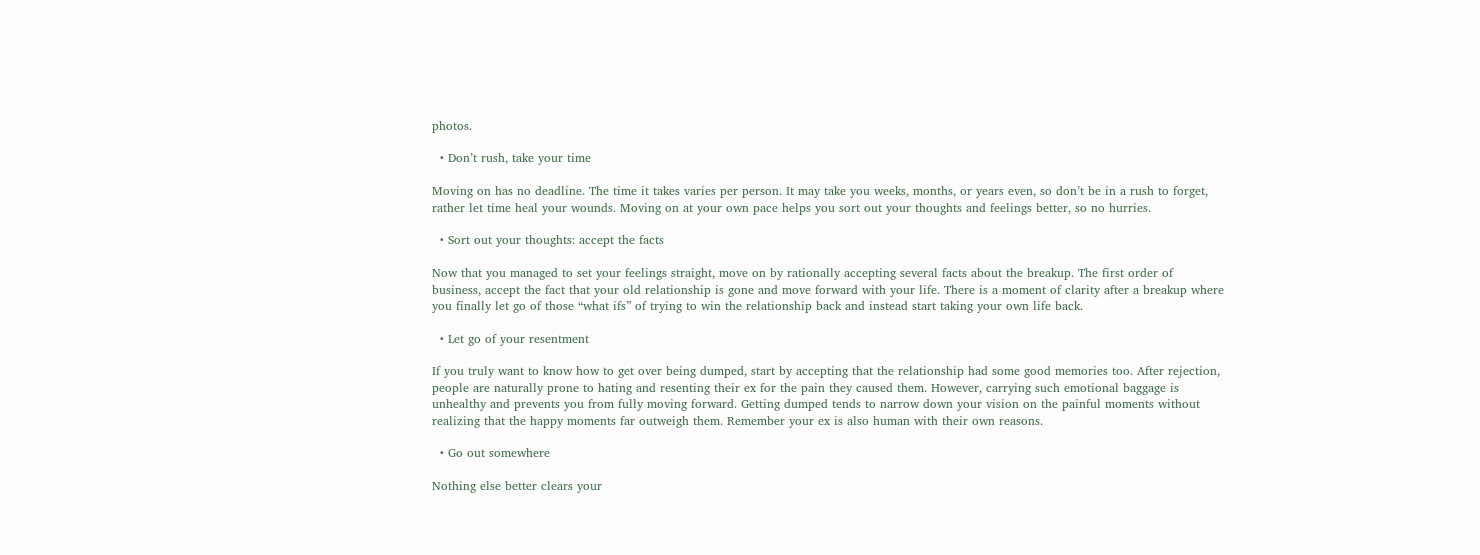photos.

  • Don’t rush, take your time

Moving on has no deadline. The time it takes varies per person. It may take you weeks, months, or years even, so don’t be in a rush to forget, rather let time heal your wounds. Moving on at your own pace helps you sort out your thoughts and feelings better, so no hurries.

  • Sort out your thoughts: accept the facts

Now that you managed to set your feelings straight, move on by rationally accepting several facts about the breakup. The first order of business, accept the fact that your old relationship is gone and move forward with your life. There is a moment of clarity after a breakup where you finally let go of those “what ifs” of trying to win the relationship back and instead start taking your own life back.

  • Let go of your resentment

If you truly want to know how to get over being dumped, start by accepting that the relationship had some good memories too. After rejection, people are naturally prone to hating and resenting their ex for the pain they caused them. However, carrying such emotional baggage is unhealthy and prevents you from fully moving forward. Getting dumped tends to narrow down your vision on the painful moments without realizing that the happy moments far outweigh them. Remember your ex is also human with their own reasons.

  • Go out somewhere

Nothing else better clears your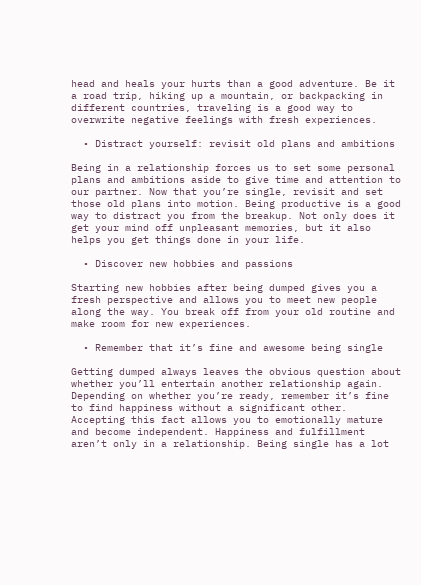head and heals your hurts than a good adventure. Be it a road trip, hiking up a mountain, or backpacking in different countries, traveling is a good way to overwrite negative feelings with fresh experiences.

  • Distract yourself: revisit old plans and ambitions

Being in a relationship forces us to set some personal plans and ambitions aside to give time and attention to our partner. Now that you’re single, revisit and set those old plans into motion. Being productive is a good way to distract you from the breakup. Not only does it get your mind off unpleasant memories, but it also helps you get things done in your life.

  • Discover new hobbies and passions

Starting new hobbies after being dumped gives you a fresh perspective and allows you to meet new people along the way. You break off from your old routine and make room for new experiences.

  • Remember that it’s fine and awesome being single

Getting dumped always leaves the obvious question about whether you’ll entertain another relationship again. Depending on whether you’re ready, remember it’s fine to find happiness without a significant other. Accepting this fact allows you to emotionally mature and become independent. Happiness and fulfillment aren’t only in a relationship. Being single has a lot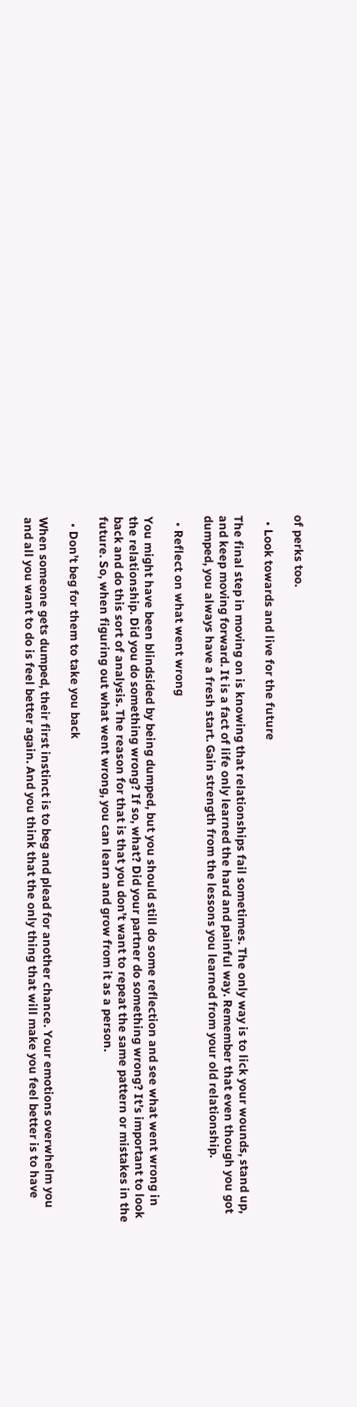of perks too.

  • Look towards and live for the future

The final step in moving on is knowing that relationships fail sometimes. The only way is to lick your wounds, stand up, and keep moving forward. It is a fact of life only learned the hard and painful way. Remember that even though you got dumped, you always have a fresh start. Gain strength from the lessons you learned from your old relationship.

  • Reflect on what went wrong

You might have been blindsided by being dumped, but you should still do some reflection and see what went wrong in the relationship. Did you do something wrong? If so, what? Did your partner do something wrong? It’s important to look back and do this sort of analysis. The reason for that is that you don’t want to repeat the same pattern or mistakes in the future. So, when figuring out what went wrong, you can learn and grow from it as a person.

  • Don’t beg for them to take you back

When someone gets dumped, their first instinct is to beg and plead for another chance. Your emotions overwhelm you and all you want to do is feel better again. And you think that the only thing that will make you feel better is to have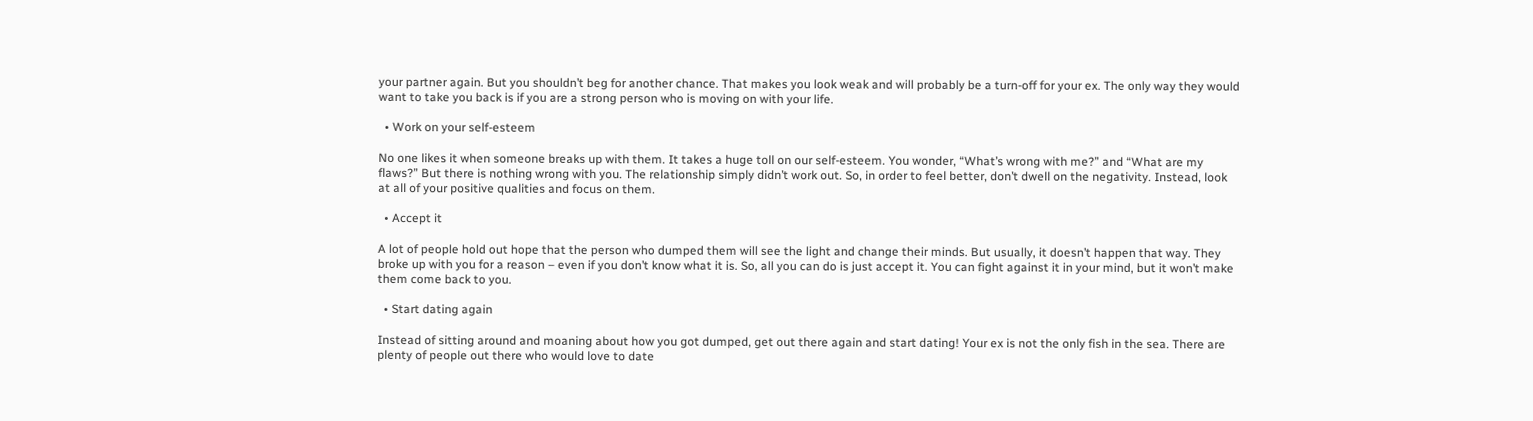your partner again. But you shouldn’t beg for another chance. That makes you look weak and will probably be a turn-off for your ex. The only way they would want to take you back is if you are a strong person who is moving on with your life.

  • Work on your self-esteem

No one likes it when someone breaks up with them. It takes a huge toll on our self-esteem. You wonder, “What’s wrong with me?” and “What are my flaws?” But there is nothing wrong with you. The relationship simply didn’t work out. So, in order to feel better, don’t dwell on the negativity. Instead, look at all of your positive qualities and focus on them.

  • Accept it

A lot of people hold out hope that the person who dumped them will see the light and change their minds. But usually, it doesn’t happen that way. They broke up with you for a reason – even if you don’t know what it is. So, all you can do is just accept it. You can fight against it in your mind, but it won’t make them come back to you.

  • Start dating again

Instead of sitting around and moaning about how you got dumped, get out there again and start dating! Your ex is not the only fish in the sea. There are plenty of people out there who would love to date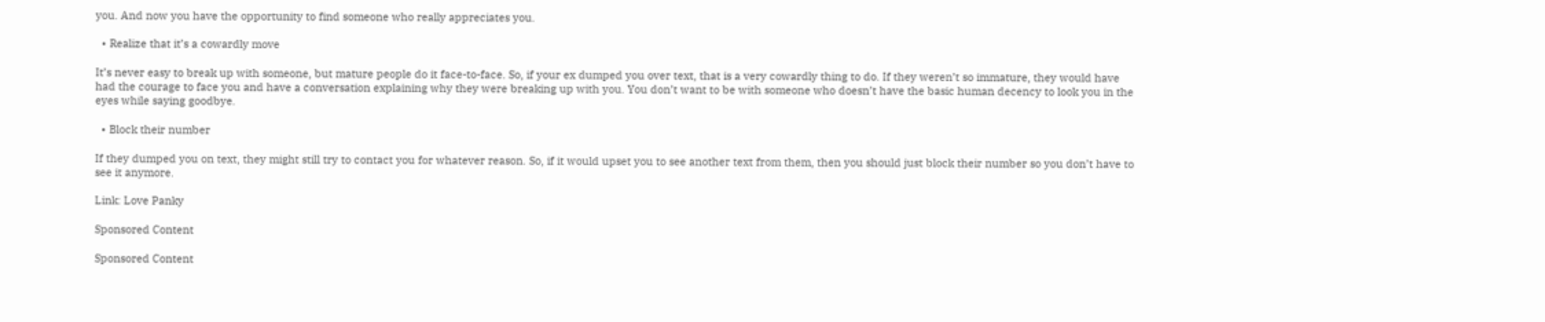you. And now you have the opportunity to find someone who really appreciates you.

  • Realize that it’s a cowardly move

It’s never easy to break up with someone, but mature people do it face-to-face. So, if your ex dumped you over text, that is a very cowardly thing to do. If they weren’t so immature, they would have had the courage to face you and have a conversation explaining why they were breaking up with you. You don’t want to be with someone who doesn’t have the basic human decency to look you in the eyes while saying goodbye.

  • Block their number

If they dumped you on text, they might still try to contact you for whatever reason. So, if it would upset you to see another text from them, then you should just block their number so you don’t have to see it anymore.

Link: Love Panky

Sponsored Content

Sponsored Content